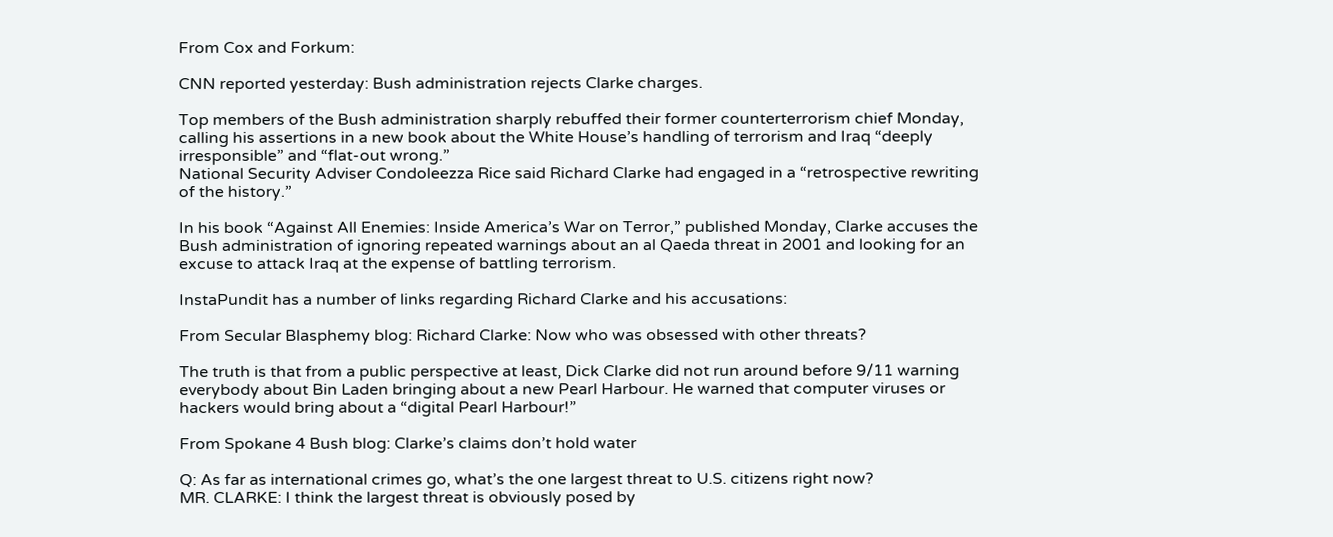From Cox and Forkum:

CNN reported yesterday: Bush administration rejects Clarke charges.

Top members of the Bush administration sharply rebuffed their former counterterrorism chief Monday, calling his assertions in a new book about the White House’s handling of terrorism and Iraq “deeply irresponsible” and “flat-out wrong.”
National Security Adviser Condoleezza Rice said Richard Clarke had engaged in a “retrospective rewriting of the history.”

In his book “Against All Enemies: Inside America’s War on Terror,” published Monday, Clarke accuses the Bush administration of ignoring repeated warnings about an al Qaeda threat in 2001 and looking for an excuse to attack Iraq at the expense of battling terrorism.

InstaPundit has a number of links regarding Richard Clarke and his accusations:

From Secular Blasphemy blog: Richard Clarke: Now who was obsessed with other threats?

The truth is that from a public perspective at least, Dick Clarke did not run around before 9/11 warning everybody about Bin Laden bringing about a new Pearl Harbour. He warned that computer viruses or hackers would bring about a “digital Pearl Harbour!”

From Spokane 4 Bush blog: Clarke’s claims don’t hold water

Q: As far as international crimes go, what’s the one largest threat to U.S. citizens right now?
MR. CLARKE: I think the largest threat is obviously posed by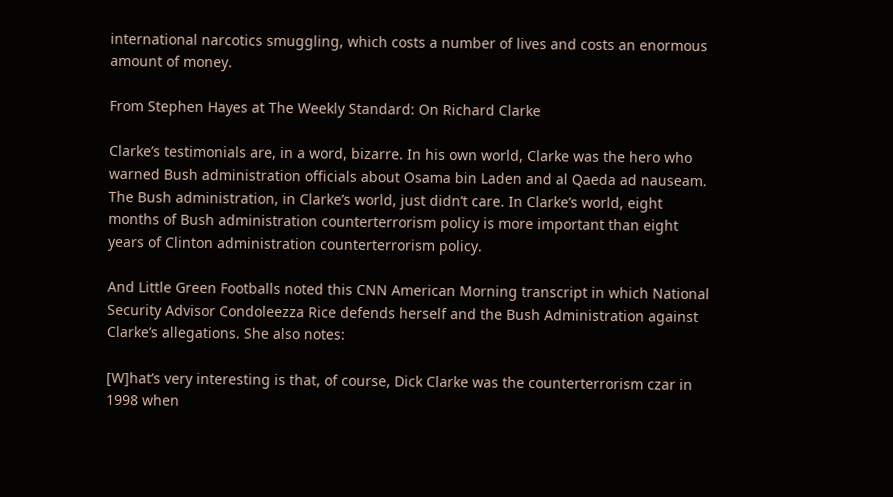international narcotics smuggling, which costs a number of lives and costs an enormous amount of money.

From Stephen Hayes at The Weekly Standard: On Richard Clarke

Clarke’s testimonials are, in a word, bizarre. In his own world, Clarke was the hero who warned Bush administration officials about Osama bin Laden and al Qaeda ad nauseam. The Bush administration, in Clarke’s world, just didn’t care. In Clarke’s world, eight months of Bush administration counterterrorism policy is more important than eight years of Clinton administration counterterrorism policy.

And Little Green Footballs noted this CNN American Morning transcript in which National Security Advisor Condoleezza Rice defends herself and the Bush Administration against Clarke’s allegations. She also notes:

[W]hat’s very interesting is that, of course, Dick Clarke was the counterterrorism czar in 1998 when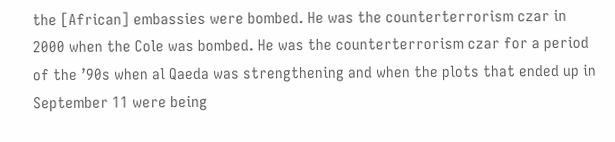the [African] embassies were bombed. He was the counterterrorism czar in 2000 when the Cole was bombed. He was the counterterrorism czar for a period of the ’90s when al Qaeda was strengthening and when the plots that ended up in September 11 were being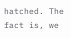hatched. The fact is, we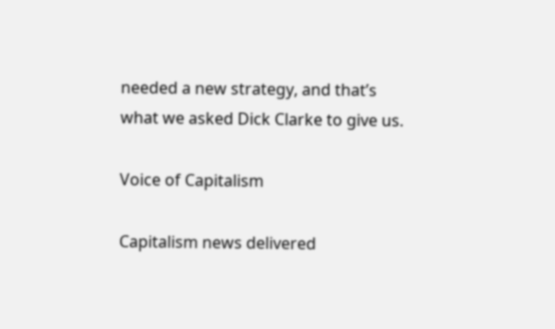needed a new strategy, and that’s what we asked Dick Clarke to give us.

Voice of Capitalism

Capitalism news delivered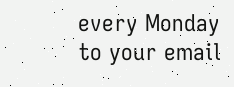every Monday to your email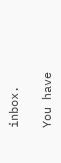inbox.

You have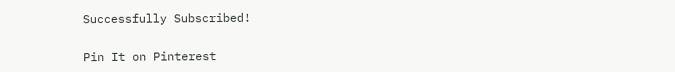Successfully Subscribed!

Pin It on Pinterest